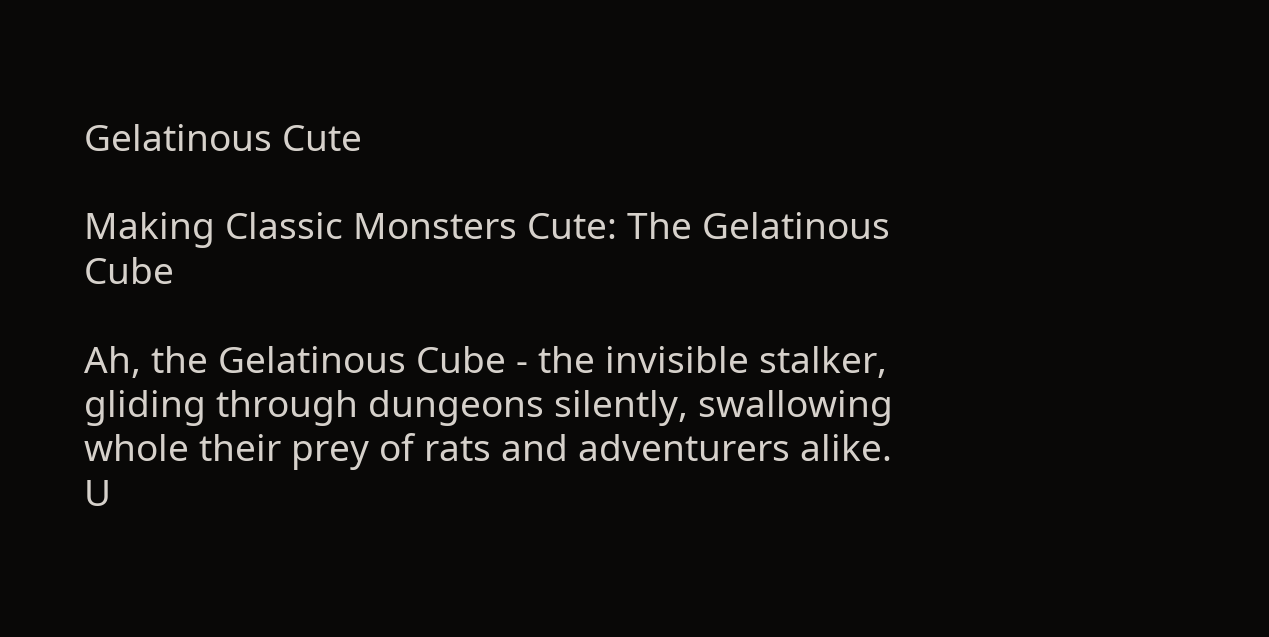Gelatinous Cute

Making Classic Monsters Cute: The Gelatinous Cube

Ah, the Gelatinous Cube - the invisible stalker, gliding through dungeons silently, swallowing whole their prey of rats and adventurers alike. U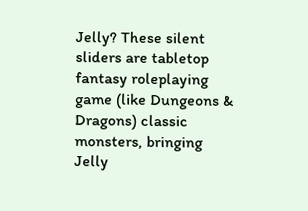Jelly? These silent sliders are tabletop fantasy roleplaying game (like Dungeons & Dragons) classic monsters, bringing Jelly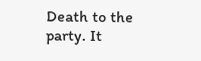Death to the party. It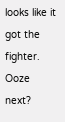looks like it got the fighter. Ooze next?